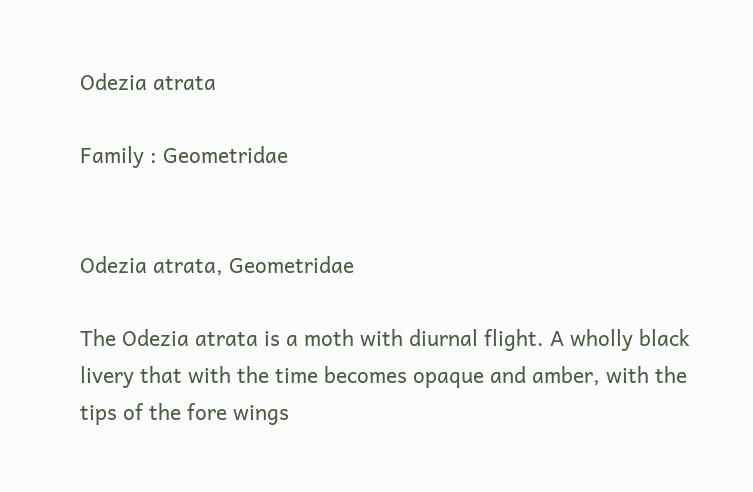Odezia atrata

Family : Geometridae


Odezia atrata, Geometridae

The Odezia atrata is a moth with diurnal flight. A wholly black livery that with the time becomes opaque and amber, with the tips of the fore wings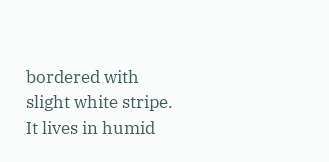bordered with slight white stripe. It lives in humid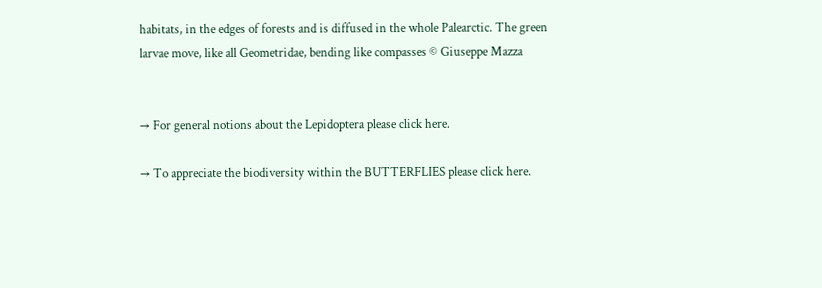habitats, in the edges of forests and is diffused in the whole Palearctic. The green larvae move, like all Geometridae, bending like compasses © Giuseppe Mazza


→ For general notions about the Lepidoptera please click here.

→ To appreciate the biodiversity within the BUTTERFLIES please click here.